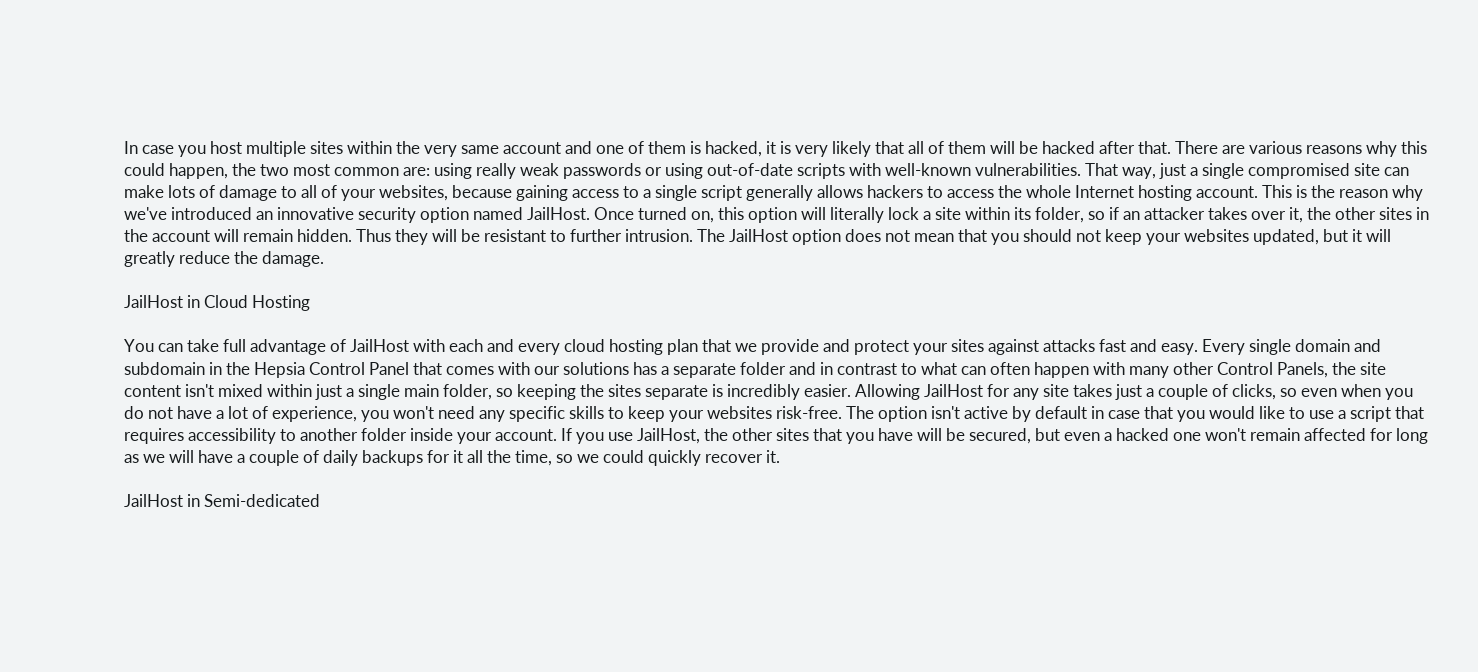In case you host multiple sites within the very same account and one of them is hacked, it is very likely that all of them will be hacked after that. There are various reasons why this could happen, the two most common are: using really weak passwords or using out-of-date scripts with well-known vulnerabilities. That way, just a single compromised site can make lots of damage to all of your websites, because gaining access to a single script generally allows hackers to access the whole Internet hosting account. This is the reason why we've introduced an innovative security option named JailHost. Once turned on, this option will literally lock a site within its folder, so if an attacker takes over it, the other sites in the account will remain hidden. Thus they will be resistant to further intrusion. The JailHost option does not mean that you should not keep your websites updated, but it will greatly reduce the damage.

JailHost in Cloud Hosting

You can take full advantage of JailHost with each and every cloud hosting plan that we provide and protect your sites against attacks fast and easy. Every single domain and subdomain in the Hepsia Control Panel that comes with our solutions has a separate folder and in contrast to what can often happen with many other Control Panels, the site content isn't mixed within just a single main folder, so keeping the sites separate is incredibly easier. Allowing JailHost for any site takes just a couple of clicks, so even when you do not have a lot of experience, you won't need any specific skills to keep your websites risk-free. The option isn't active by default in case that you would like to use a script that requires accessibility to another folder inside your account. If you use JailHost, the other sites that you have will be secured, but even a hacked one won't remain affected for long as we will have a couple of daily backups for it all the time, so we could quickly recover it.

JailHost in Semi-dedicated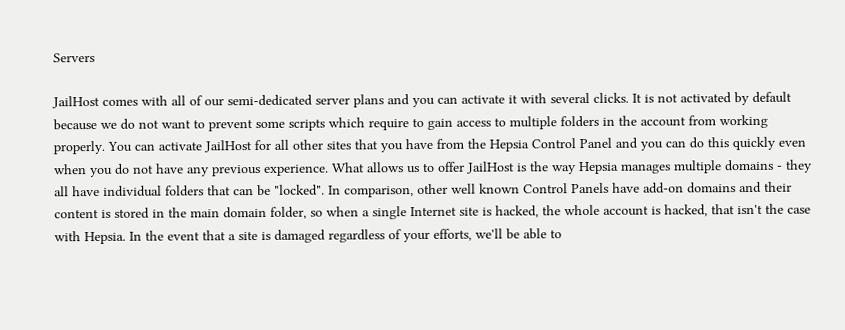Servers

JailHost comes with all of our semi-dedicated server plans and you can activate it with several clicks. It is not activated by default because we do not want to prevent some scripts which require to gain access to multiple folders in the account from working properly. You can activate JailHost for all other sites that you have from the Hepsia Control Panel and you can do this quickly even when you do not have any previous experience. What allows us to offer JailHost is the way Hepsia manages multiple domains - they all have individual folders that can be "locked". In comparison, other well known Control Panels have add-on domains and their content is stored in the main domain folder, so when a single Internet site is hacked, the whole account is hacked, that isn't the case with Hepsia. In the event that a site is damaged regardless of your efforts, we'll be able to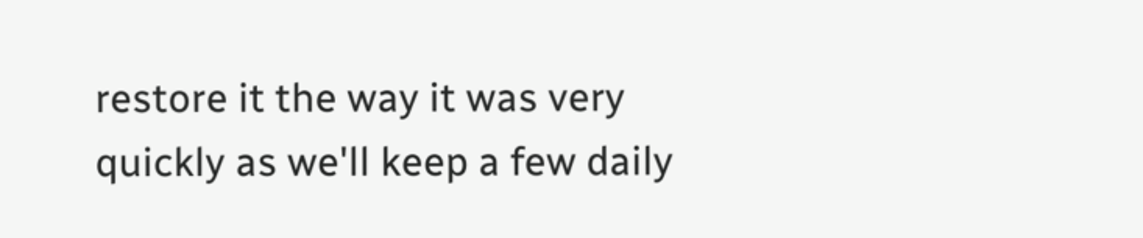restore it the way it was very quickly as we'll keep a few daily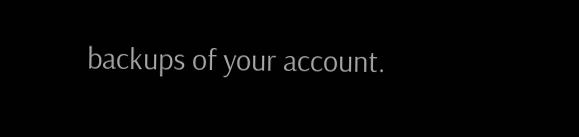backups of your account.